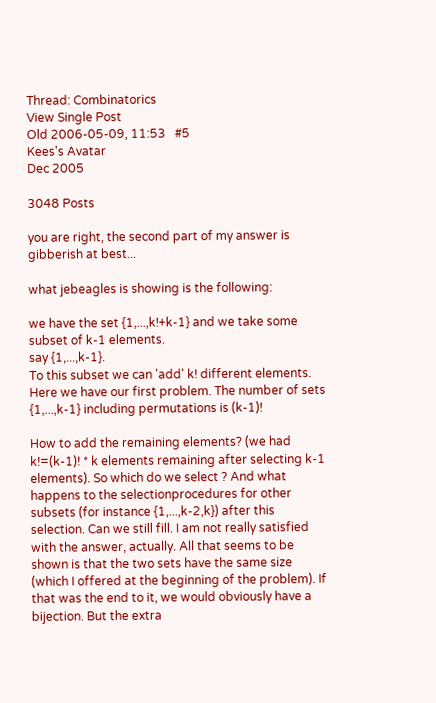Thread: Combinatorics
View Single Post
Old 2006-05-09, 11:53   #5
Kees's Avatar
Dec 2005

3048 Posts

you are right, the second part of my answer is gibberish at best...

what jebeagles is showing is the following:

we have the set {1,...,k!+k-1} and we take some subset of k-1 elements.
say {1,...,k-1}.
To this subset we can 'add' k! different elements. Here we have our first problem. The number of sets {1,...,k-1} including permutations is (k-1)!

How to add the remaining elements? (we had k!=(k-1)! * k elements remaining after selecting k-1 elements). So which do we select ? And what happens to the selectionprocedures for other subsets (for instance {1,...,k-2,k}) after this selection. Can we still fill. I am not really satisfied with the answer, actually. All that seems to be shown is that the two sets have the same size (which I offered at the beginning of the problem). If that was the end to it, we would obviously have a bijection. But the extra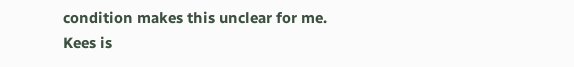condition makes this unclear for me.
Kees is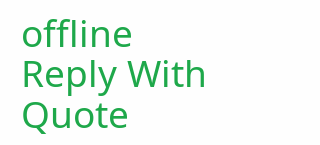offline   Reply With Quote